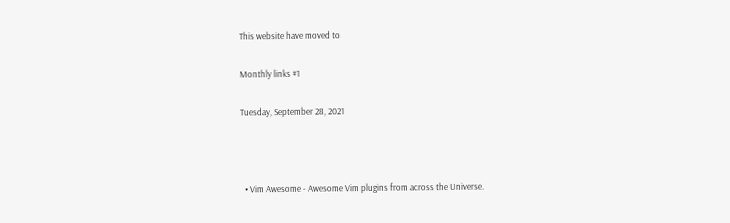This website have moved to

Monthly links #1

Tuesday, September 28, 2021



  • Vim Awesome - Awesome Vim plugins from across the Universe.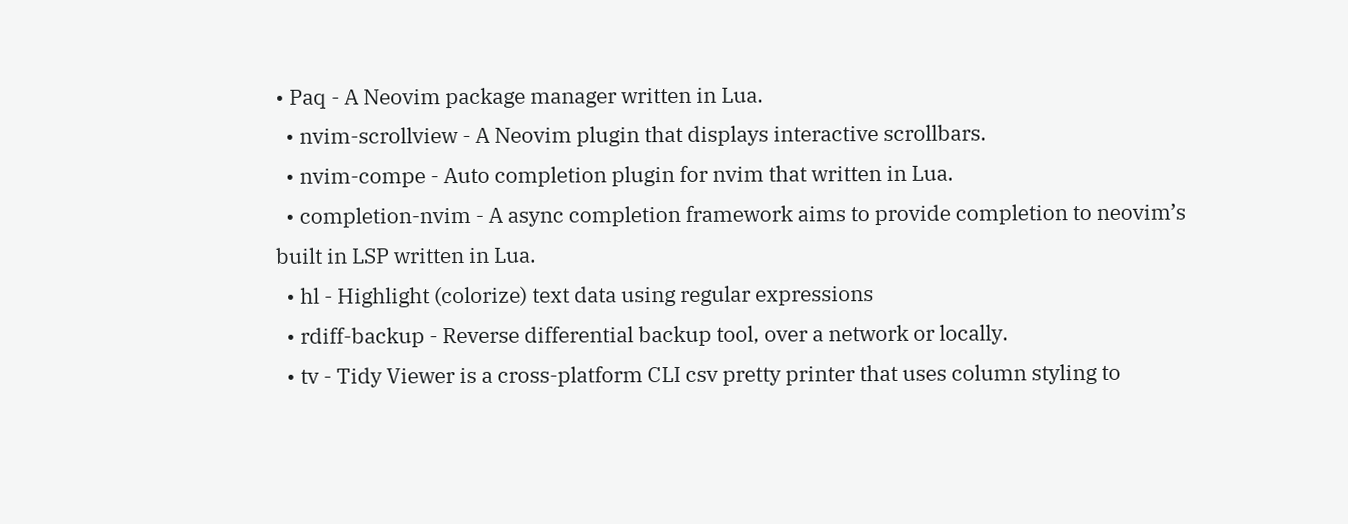• Paq - A Neovim package manager written in Lua.
  • nvim-scrollview - A Neovim plugin that displays interactive scrollbars.
  • nvim-compe - Auto completion plugin for nvim that written in Lua.
  • completion-nvim - A async completion framework aims to provide completion to neovim’s built in LSP written in Lua.
  • hl - Highlight (colorize) text data using regular expressions
  • rdiff-backup - Reverse differential backup tool, over a network or locally.
  • tv - Tidy Viewer is a cross-platform CLI csv pretty printer that uses column styling to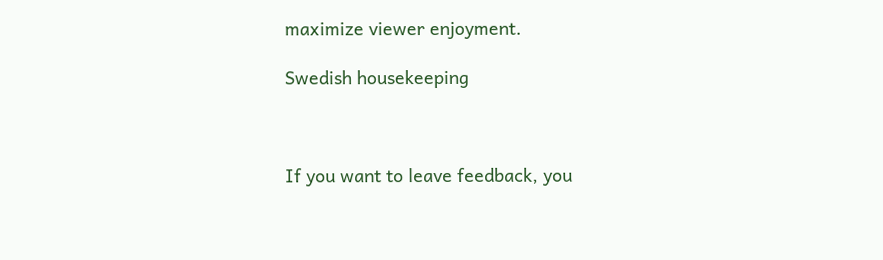maximize viewer enjoyment.

Swedish housekeeping



If you want to leave feedback, you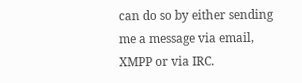can do so by either sending me a message via email, XMPP or via IRC.